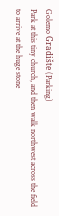Golemo Gradište (Parking)
Park at this tiny church, and then walk northwest across the field to arrive at the huge stone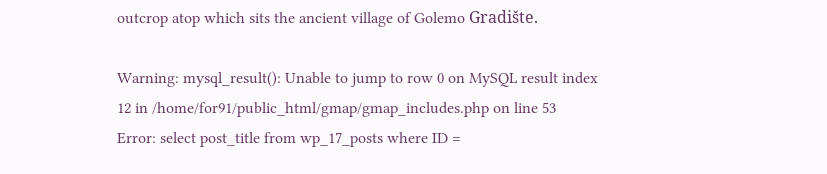outcrop atop which sits the ancient village of Golemo Gradište.

Warning: mysql_result(): Unable to jump to row 0 on MySQL result index 12 in /home/for91/public_html/gmap/gmap_includes.php on line 53
Error: select post_title from wp_17_posts where ID =